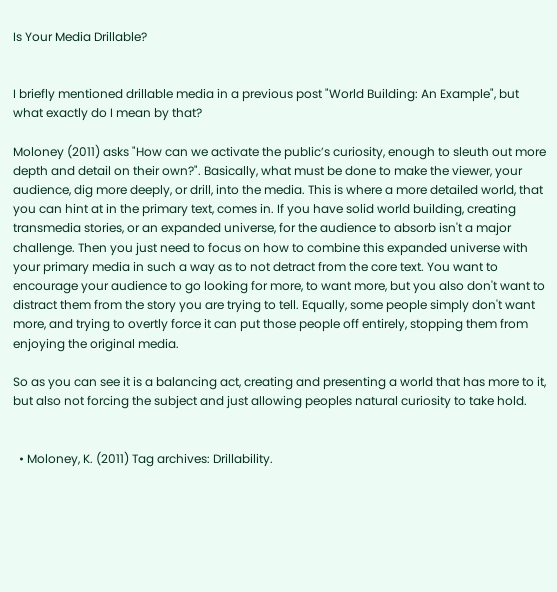Is Your Media Drillable?


I briefly mentioned drillable media in a previous post "World Building: An Example", but what exactly do I mean by that?

Moloney (2011) asks "How can we activate the public’s curiosity, enough to sleuth out more depth and detail on their own?". Basically, what must be done to make the viewer, your audience, dig more deeply, or drill, into the media. This is where a more detailed world, that you can hint at in the primary text, comes in. If you have solid world building, creating transmedia stories, or an expanded universe, for the audience to absorb isn't a major challenge. Then you just need to focus on how to combine this expanded universe with your primary media in such a way as to not detract from the core text. You want to encourage your audience to go looking for more, to want more, but you also don't want to distract them from the story you are trying to tell. Equally, some people simply don't want more, and trying to overtly force it can put those people off entirely, stopping them from enjoying the original media.

So as you can see it is a balancing act, creating and presenting a world that has more to it, but also not forcing the subject and just allowing peoples natural curiosity to take hold.


  • Moloney, K. (2011) Tag archives: Drillability.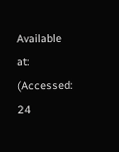Available at: (Accessed: 24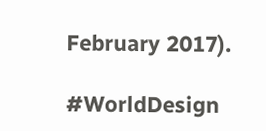February 2017).

#WorldDesign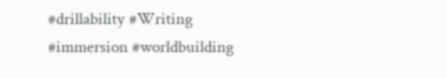#drillability #Writing #immersion #worldbuilding